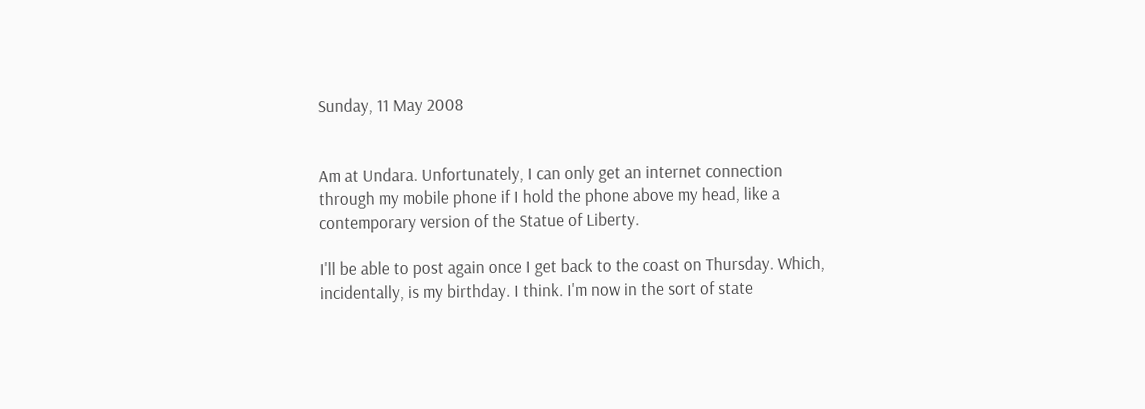Sunday, 11 May 2008


Am at Undara. Unfortunately, I can only get an internet connection through my mobile phone if I hold the phone above my head, like a contemporary version of the Statue of Liberty.

I'll be able to post again once I get back to the coast on Thursday. Which, incidentally, is my birthday. I think. I'm now in the sort of state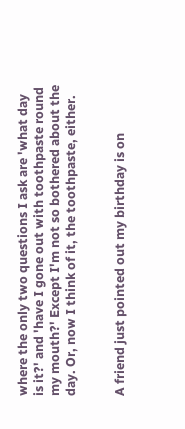where the only two questions I ask are 'what day is it?' and 'have I gone out with toothpaste round my mouth?' Except I'm not so bothered about the day. Or, now I think of it, the toothpaste, either.


A friend just pointed out my birthday is on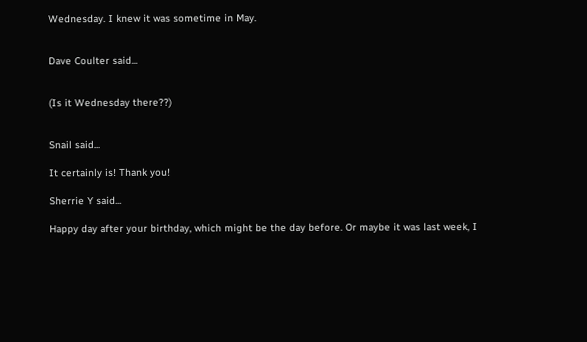Wednesday. I knew it was sometime in May.


Dave Coulter said...


(Is it Wednesday there??)


Snail said...

It certainly is! Thank you!

Sherrie Y said...

Happy day after your birthday, which might be the day before. Or maybe it was last week, I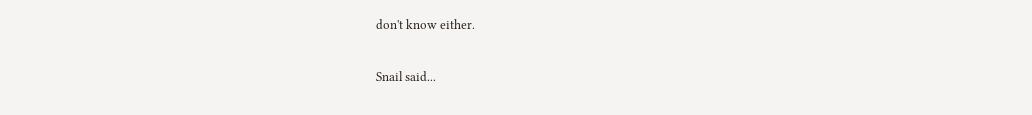don't know either.

Snail said...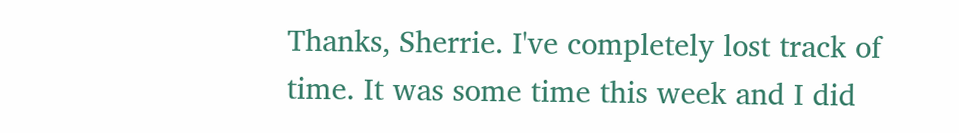Thanks, Sherrie. I've completely lost track of time. It was some time this week and I did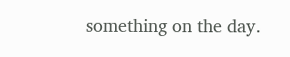something on the day.